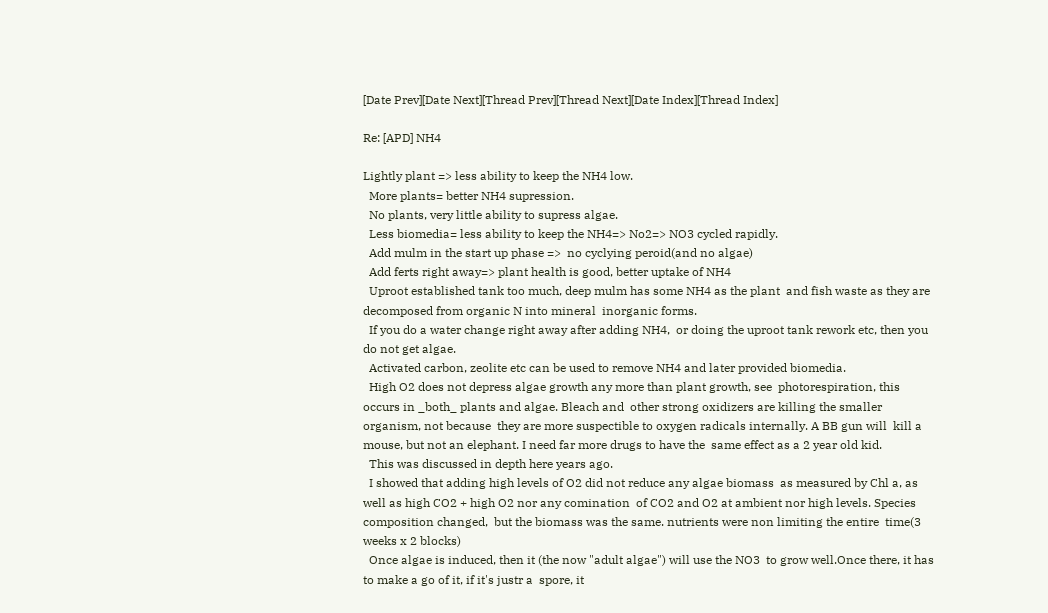[Date Prev][Date Next][Thread Prev][Thread Next][Date Index][Thread Index]

Re: [APD] NH4

Lightly plant => less ability to keep the NH4 low.
  More plants= better NH4 supression.
  No plants, very little ability to supress algae.
  Less biomedia= less ability to keep the NH4=> No2=> NO3 cycled rapidly.
  Add mulm in the start up phase =>  no cyclying peroid(and no algae)
  Add ferts right away=> plant health is good, better uptake of NH4
  Uproot established tank too much, deep mulm has some NH4 as the plant  and fish waste as they are decomposed from organic N into mineral  inorganic forms.
  If you do a water change right away after adding NH4,  or doing the uproot tank rework etc, then you do not get algae.
  Activated carbon, zeolite etc can be used to remove NH4 and later provided biomedia.
  High O2 does not depress algae growth any more than plant growth, see  photorespiration, this occurs in _both_ plants and algae. Bleach and  other strong oxidizers are killing the smaller organism, not because  they are more suspectible to oxygen radicals internally. A BB gun will  kill a mouse, but not an elephant. I need far more drugs to have the  same effect as a 2 year old kid.
  This was discussed in depth here years ago.
  I showed that adding high levels of O2 did not reduce any algae biomass  as measured by Chl a, as well as high CO2 + high O2 nor any comination  of CO2 and O2 at ambient nor high levels. Species composition changed,  but the biomass was the same. nutrients were non limiting the entire  time(3 weeks x 2 blocks)
  Once algae is induced, then it (the now "adult algae") will use the NO3  to grow well.Once there, it has to make a go of it, if it's justr a  spore, it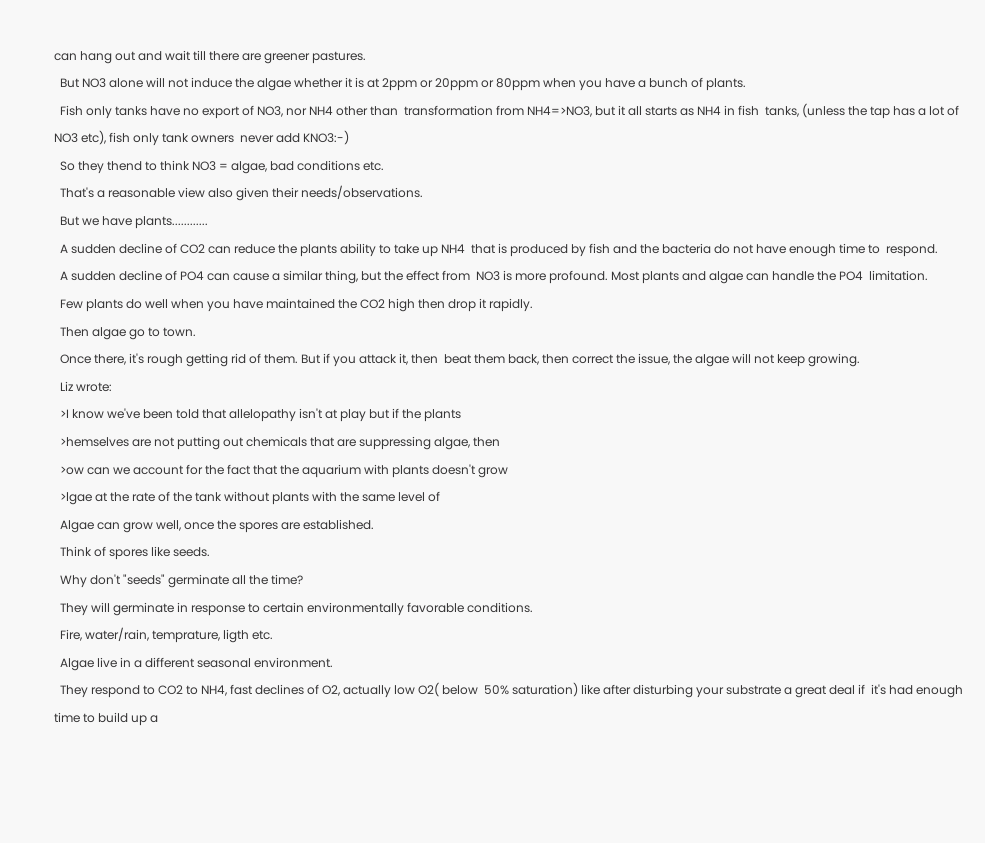can hang out and wait till there are greener pastures.
  But NO3 alone will not induce the algae whether it is at 2ppm or 20ppm or 80ppm when you have a bunch of plants.
  Fish only tanks have no export of NO3, nor NH4 other than  transformation from NH4=>NO3, but it all starts as NH4 in fish  tanks, (unless the tap has a lot of NO3 etc), fish only tank owners  never add KNO3:-)
  So they thend to think NO3 = algae, bad conditions etc.
  That's a reasonable view also given their needs/observations.
  But we have plants............
  A sudden decline of CO2 can reduce the plants ability to take up NH4  that is produced by fish and the bacteria do not have enough time to  respond.
  A sudden decline of PO4 can cause a similar thing, but the effect from  NO3 is more profound. Most plants and algae can handle the PO4  limitation.
  Few plants do well when you have maintained the CO2 high then drop it rapidly.
  Then algae go to town.
  Once there, it's rough getting rid of them. But if you attack it, then  beat them back, then correct the issue, the algae will not keep growing.
  Liz wrote:
  >I know we've been told that allelopathy isn't at play but if the plants
  >hemselves are not putting out chemicals that are suppressing algae, then
  >ow can we account for the fact that the aquarium with plants doesn't grow
  >lgae at the rate of the tank without plants with the same level of
  Algae can grow well, once the spores are established.
  Think of spores like seeds.
  Why don't "seeds" germinate all the time?
  They will germinate in response to certain environmentally favorable conditions.
  Fire, water/rain, temprature, ligth etc.
  Algae live in a different seasonal environment.
  They respond to CO2 to NH4, fast declines of O2, actually low O2( below  50% saturation) like after disturbing your substrate a great deal if  it's had enough time to build up a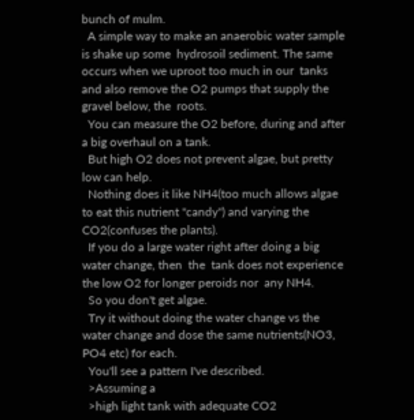bunch of mulm.
  A simple way to make an anaerobic water sample is shake up some  hydrosoil sediment. The same occurs when we uproot too much in our  tanks and also remove the O2 pumps that supply the gravel below, the  roots.
  You can measure the O2 before, during and after a big overhaul on a tank.
  But high O2 does not prevent algae, but pretty low can help.
  Nothing does it like NH4(too much allows algae to eat this nutrient "candy") and varying the CO2(confuses the plants).
  If you do a large water right after doing a big water change, then  the  tank does not experience the low O2 for longer peroids nor  any NH4.
  So you don't get algae.
  Try it without doing the water change vs the water change and dose the same nutrients(NO3, PO4 etc) for each.
  You'll see a pattern I've described.
  >Assuming a
  >high light tank with adequate CO2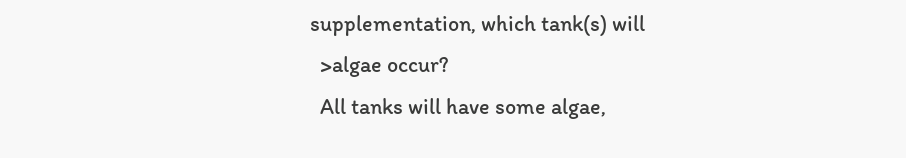supplementation, which tank(s) will
  >algae occur?
  All tanks will have some algae,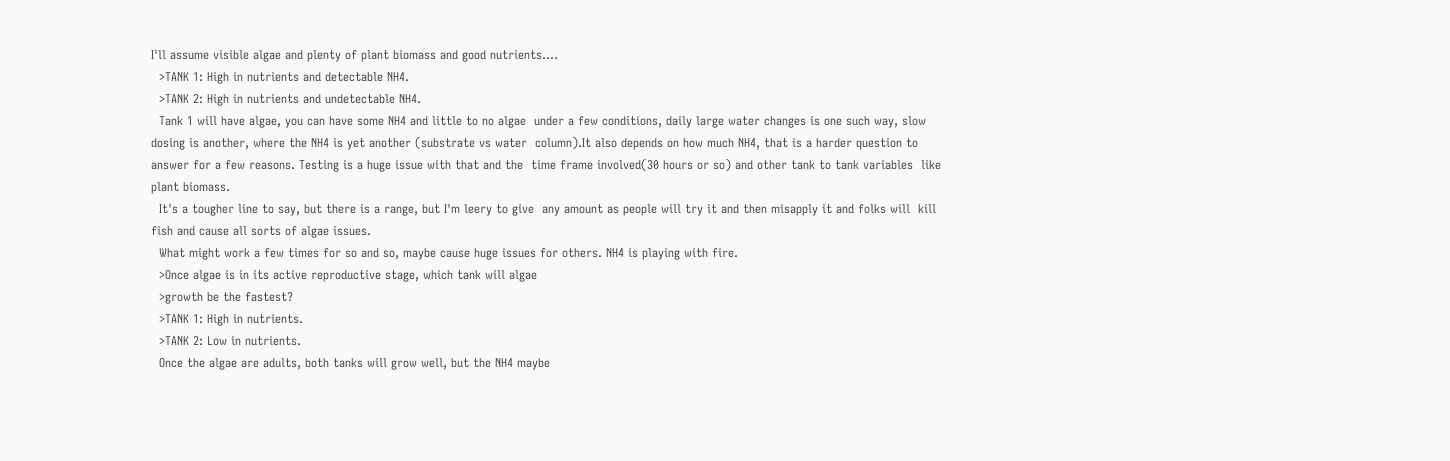I'll assume visible algae and plenty of plant biomass and good nutrients....
  >TANK 1: High in nutrients and detectable NH4.
  >TANK 2: High in nutrients and undetectable NH4.
  Tank 1 will have algae, you can have some NH4 and little to no algae  under a few conditions, daily large water changes is one such way, slow  dosing is another, where the NH4 is yet another (substrate vs water  column).It also depends on how much NH4, that is a harder question to  answer for a few reasons. Testing is a huge issue with that and the  time frame involved(30 hours or so) and other tank to tank variables  like plant biomass.
  It's a tougher line to say, but there is a range, but I'm leery to give  any amount as people will try it and then misapply it and folks will  kill fish and cause all sorts of algae issues.
  What might work a few times for so and so, maybe cause huge issues for others. NH4 is playing with fire.
  >Once algae is in its active reproductive stage, which tank will algae
  >growth be the fastest?
  >TANK 1: High in nutrients.
  >TANK 2: Low in nutrients.
  Once the algae are adults, both tanks will grow well, but the NH4 maybe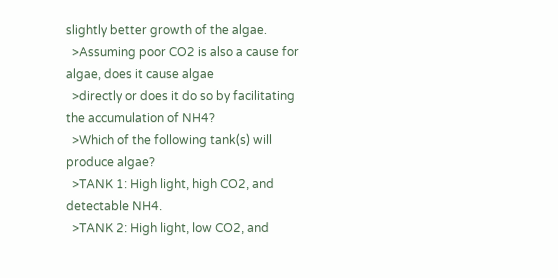slightly better growth of the algae.
  >Assuming poor CO2 is also a cause for algae, does it cause algae
  >directly or does it do so by facilitating the accumulation of NH4?
  >Which of the following tank(s) will produce algae?
  >TANK 1: High light, high CO2, and detectable NH4.
  >TANK 2: High light, low CO2, and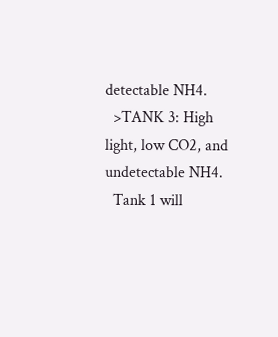detectable NH4.
  >TANK 3: High light, low CO2, and undetectable NH4.
  Tank 1 will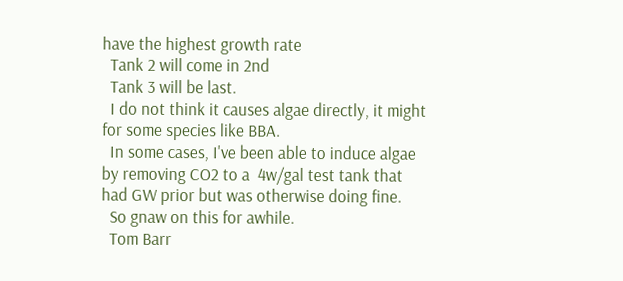have the highest growth rate
  Tank 2 will come in 2nd
  Tank 3 will be last.
  I do not think it causes algae directly, it might for some species like BBA.
  In some cases, I've been able to induce algae by removing CO2 to a  4w/gal test tank that had GW prior but was otherwise doing fine.
  So gnaw on this for awhile.
  Tom Barr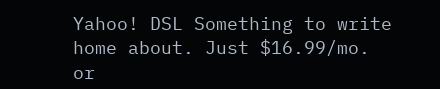Yahoo! DSL Something to write home about. Just $16.99/mo. or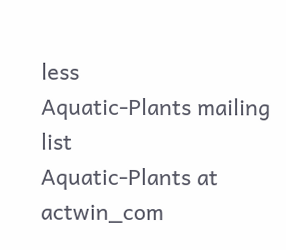less
Aquatic-Plants mailing list
Aquatic-Plants at actwin_com